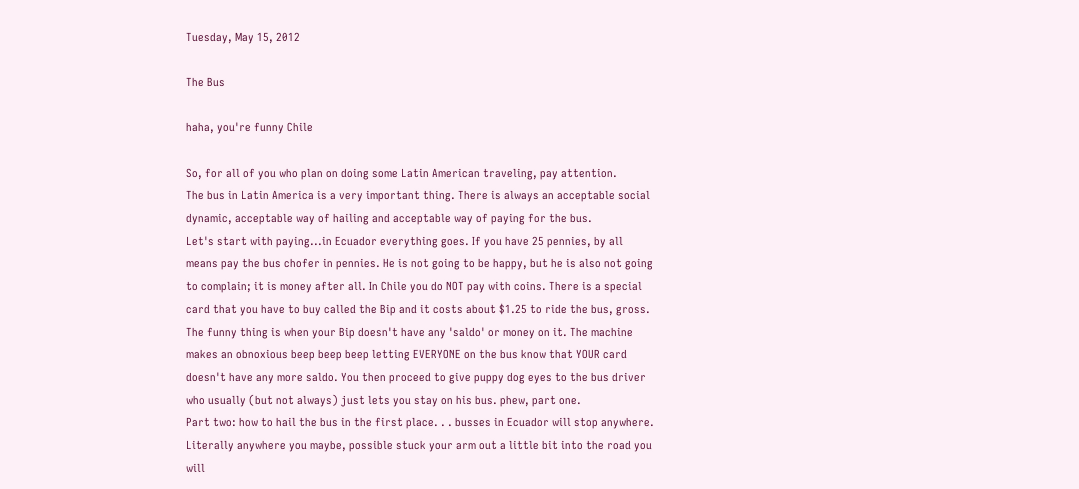Tuesday, May 15, 2012

The Bus

haha, you're funny Chile

So, for all of you who plan on doing some Latin American traveling, pay attention.
The bus in Latin America is a very important thing. There is always an acceptable social dynamic, acceptable way of hailing and acceptable way of paying for the bus.
Let's start with paying...in Ecuador everything goes. If you have 25 pennies, by all means pay the bus chofer in pennies. He is not going to be happy, but he is also not going to complain; it is money after all. In Chile you do NOT pay with coins. There is a special card that you have to buy called the Bip and it costs about $1.25 to ride the bus, gross. The funny thing is when your Bip doesn't have any 'saldo' or money on it. The machine makes an obnoxious beep beep beep letting EVERYONE on the bus know that YOUR card doesn't have any more saldo. You then proceed to give puppy dog eyes to the bus driver who usually (but not always) just lets you stay on his bus. phew, part one.
Part two: how to hail the bus in the first place. . . busses in Ecuador will stop anywhere. Literally anywhere you maybe, possible stuck your arm out a little bit into the road you will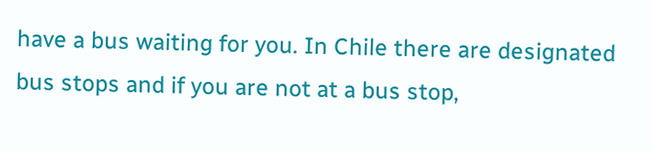have a bus waiting for you. In Chile there are designated bus stops and if you are not at a bus stop,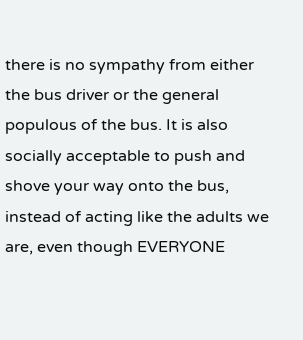there is no sympathy from either the bus driver or the general populous of the bus. It is also socially acceptable to push and shove your way onto the bus, instead of acting like the adults we are, even though EVERYONE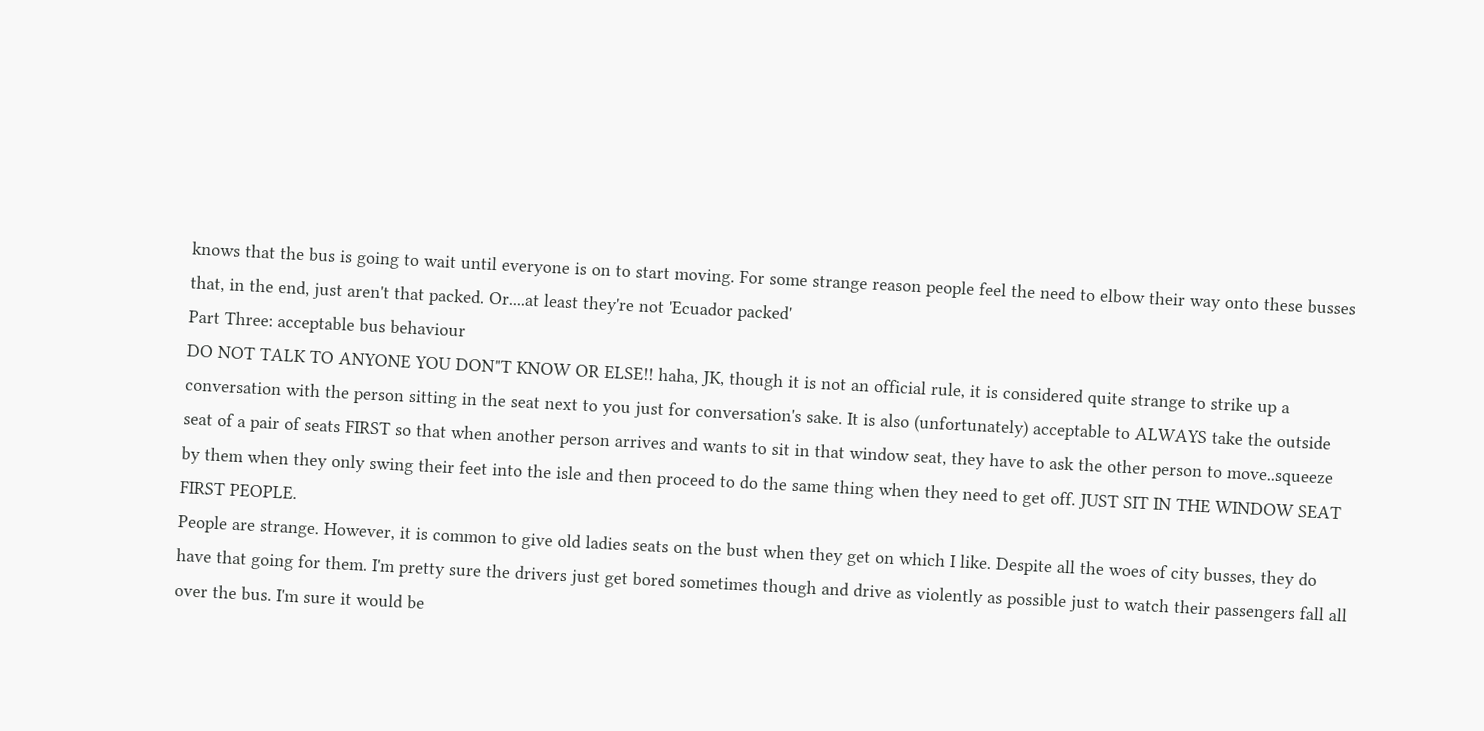knows that the bus is going to wait until everyone is on to start moving. For some strange reason people feel the need to elbow their way onto these busses that, in the end, just aren't that packed. Or....at least they're not 'Ecuador packed'
Part Three: acceptable bus behaviour
DO NOT TALK TO ANYONE YOU DON"T KNOW OR ELSE!! haha, JK, though it is not an official rule, it is considered quite strange to strike up a conversation with the person sitting in the seat next to you just for conversation's sake. It is also (unfortunately) acceptable to ALWAYS take the outside seat of a pair of seats FIRST so that when another person arrives and wants to sit in that window seat, they have to ask the other person to move..squeeze by them when they only swing their feet into the isle and then proceed to do the same thing when they need to get off. JUST SIT IN THE WINDOW SEAT FIRST PEOPLE.
People are strange. However, it is common to give old ladies seats on the bust when they get on which I like. Despite all the woes of city busses, they do have that going for them. I'm pretty sure the drivers just get bored sometimes though and drive as violently as possible just to watch their passengers fall all over the bus. I'm sure it would be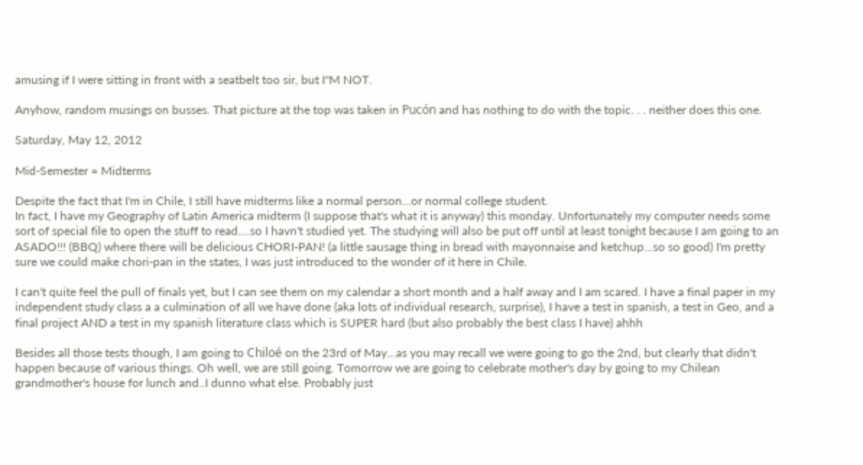amusing if I were sitting in front with a seatbelt too sir, but I"M NOT.

Anyhow, random musings on busses. That picture at the top was taken in Pucón and has nothing to do with the topic. . . neither does this one.

Saturday, May 12, 2012

Mid-Semester = Midterms

Despite the fact that I'm in Chile, I still have midterms like a normal person...or normal college student.
In fact, I have my Geography of Latin America midterm (I suppose that's what it is anyway) this monday. Unfortunately my computer needs some sort of special file to open the stuff to read....so I havn't studied yet. The studying will also be put off until at least tonight because I am going to an ASADO!!! (BBQ) where there will be delicious CHORI-PAN! (a little sausage thing in bread with mayonnaise and ketchup...so so good) I'm pretty sure we could make chori-pan in the states, I was just introduced to the wonder of it here in Chile.

I can't quite feel the pull of finals yet, but I can see them on my calendar a short month and a half away and I am scared. I have a final paper in my independent study class a a culmination of all we have done (aka lots of individual research, surprise), I have a test in spanish, a test in Geo, and a final project AND a test in my spanish literature class which is SUPER hard (but also probably the best class I have) ahhh

Besides all those tests though, I am going to Chiloé on the 23rd of May...as you may recall we were going to go the 2nd, but clearly that didn't happen because of various things. Oh well, we are still going. Tomorrow we are going to celebrate mother's day by going to my Chilean grandmother's house for lunch and..I dunno what else. Probably just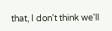that, I don't think we'll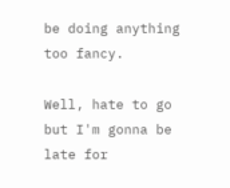be doing anything too fancy.

Well, hate to go but I'm gonna be late for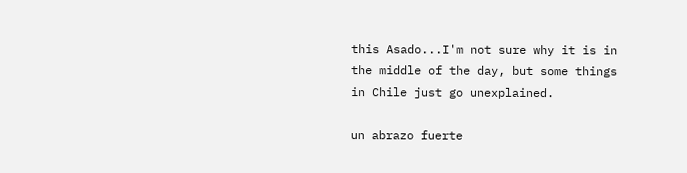this Asado...I'm not sure why it is in the middle of the day, but some things in Chile just go unexplained.

un abrazo fuerte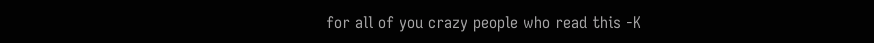for all of you crazy people who read this -K